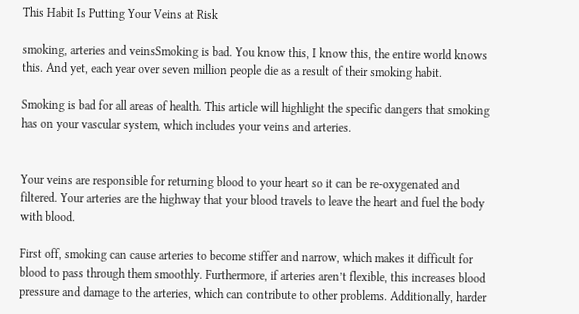This Habit Is Putting Your Veins at Risk

smoking, arteries and veinsSmoking is bad. You know this, I know this, the entire world knows this. And yet, each year over seven million people die as a result of their smoking habit.

Smoking is bad for all areas of health. This article will highlight the specific dangers that smoking has on your vascular system, which includes your veins and arteries.


Your veins are responsible for returning blood to your heart so it can be re-oxygenated and filtered. Your arteries are the highway that your blood travels to leave the heart and fuel the body with blood.

First off, smoking can cause arteries to become stiffer and narrow, which makes it difficult for blood to pass through them smoothly. Furthermore, if arteries aren’t flexible, this increases blood pressure and damage to the arteries, which can contribute to other problems. Additionally, harder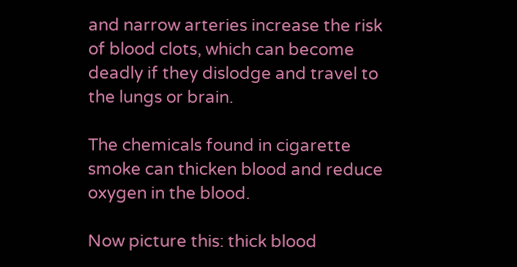and narrow arteries increase the risk of blood clots, which can become deadly if they dislodge and travel to the lungs or brain.

The chemicals found in cigarette smoke can thicken blood and reduce oxygen in the blood.

Now picture this: thick blood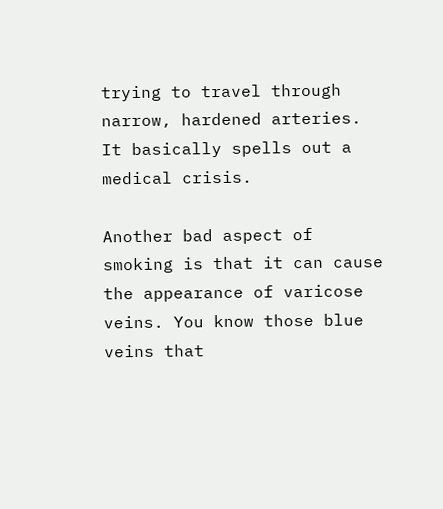trying to travel through narrow, hardened arteries. It basically spells out a medical crisis.

Another bad aspect of smoking is that it can cause the appearance of varicose veins. You know those blue veins that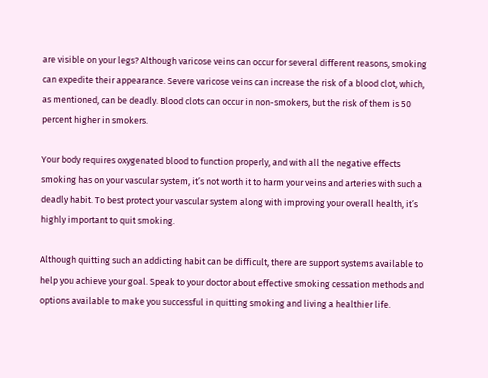are visible on your legs? Although varicose veins can occur for several different reasons, smoking can expedite their appearance. Severe varicose veins can increase the risk of a blood clot, which, as mentioned, can be deadly. Blood clots can occur in non-smokers, but the risk of them is 50 percent higher in smokers.

Your body requires oxygenated blood to function properly, and with all the negative effects smoking has on your vascular system, it’s not worth it to harm your veins and arteries with such a deadly habit. To best protect your vascular system along with improving your overall health, it’s highly important to quit smoking.

Although quitting such an addicting habit can be difficult, there are support systems available to help you achieve your goal. Speak to your doctor about effective smoking cessation methods and options available to make you successful in quitting smoking and living a healthier life.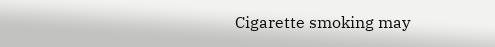Cigarette smoking may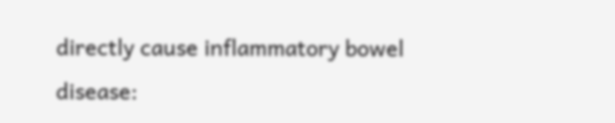directly cause inflammatory bowel disease: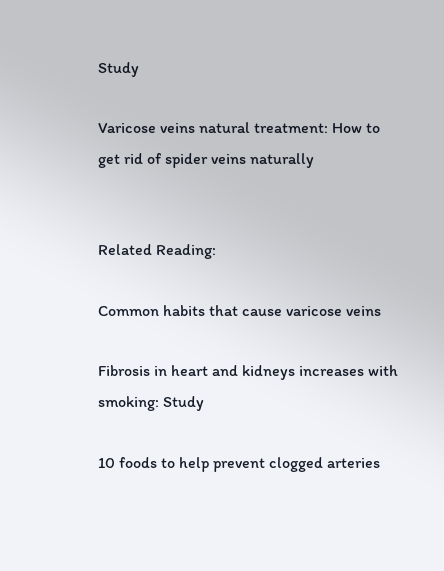Study

Varicose veins natural treatment: How to get rid of spider veins naturally


Related Reading:

Common habits that cause varicose veins

Fibrosis in heart and kidneys increases with smoking: Study

10 foods to help prevent clogged arteries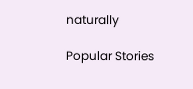naturally

Popular Stories